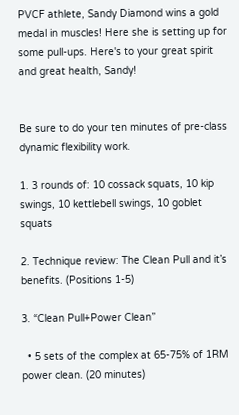PVCF athlete, Sandy Diamond wins a gold medal in muscles! Here she is setting up for some pull-ups. Here's to your great spirit and great health, Sandy!


Be sure to do your ten minutes of pre-class dynamic flexibility work.

1. 3 rounds of: 10 cossack squats, 10 kip swings, 10 kettlebell swings, 10 goblet squats

2. Technique review: The Clean Pull and it’s benefits. (Positions 1-5)

3. “Clean Pull+Power Clean”

  • 5 sets of the complex at 65-75% of 1RM power clean. (20 minutes)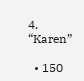4. “Karen”

  • 150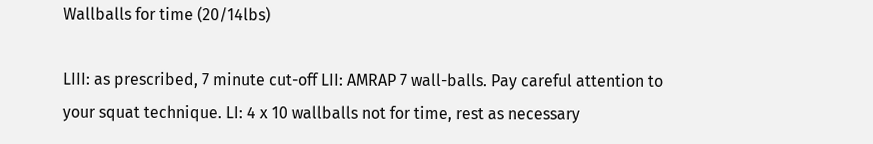Wallballs for time (20/14lbs)

LIII: as prescribed, 7 minute cut-off LII: AMRAP 7 wall-balls. Pay careful attention to your squat technique. LI: 4 x 10 wallballs not for time, rest as necessary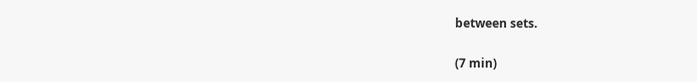between sets.

(7 min)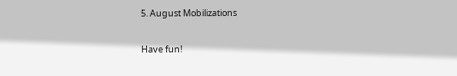5. August Mobilizations

Have fun!